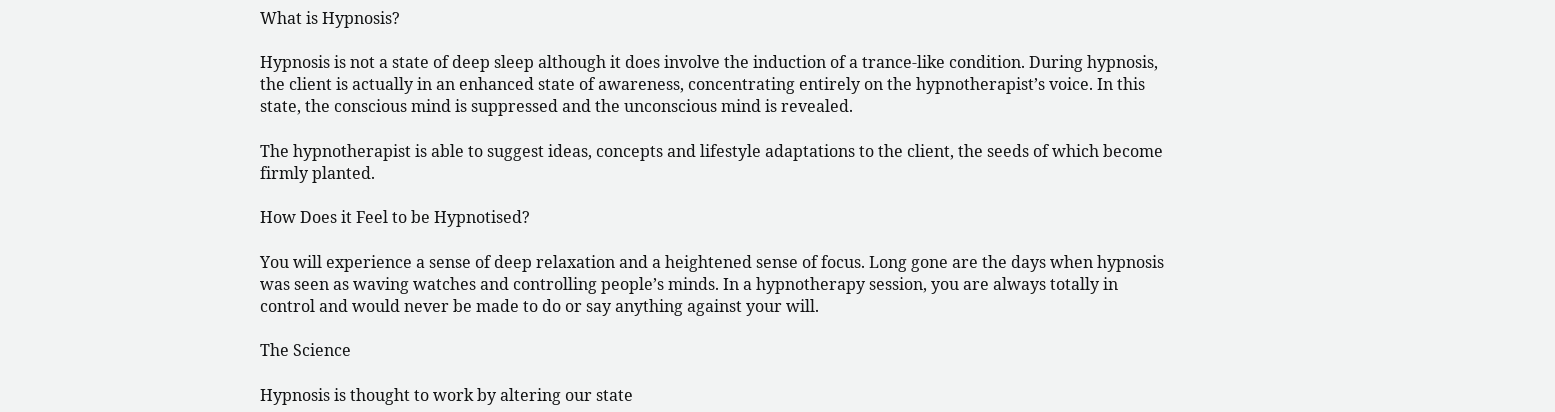What is Hypnosis?

Hypnosis is not a state of deep sleep although it does involve the induction of a trance-like condition. During hypnosis, the client is actually in an enhanced state of awareness, concentrating entirely on the hypnotherapist’s voice. In this state, the conscious mind is suppressed and the unconscious mind is revealed.

The hypnotherapist is able to suggest ideas, concepts and lifestyle adaptations to the client, the seeds of which become firmly planted.

How Does it Feel to be Hypnotised?

You will experience a sense of deep relaxation and a heightened sense of focus. Long gone are the days when hypnosis was seen as waving watches and controlling people’s minds. In a hypnotherapy session, you are always totally in control and would never be made to do or say anything against your will.

The Science

Hypnosis is thought to work by altering our state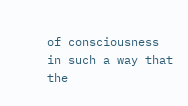of consciousness in such a way that the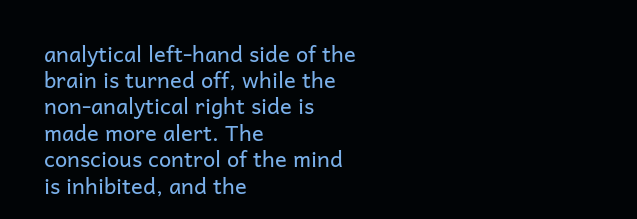analytical left-hand side of the brain is turned off, while the non-analytical right side is made more alert. The conscious control of the mind is inhibited, and the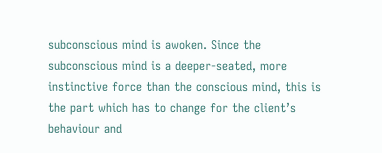subconscious mind is awoken. Since the subconscious mind is a deeper-seated, more instinctive force than the conscious mind, this is the part which has to change for the client’s behaviour and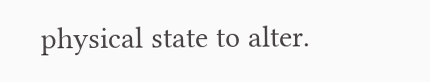physical state to alter.